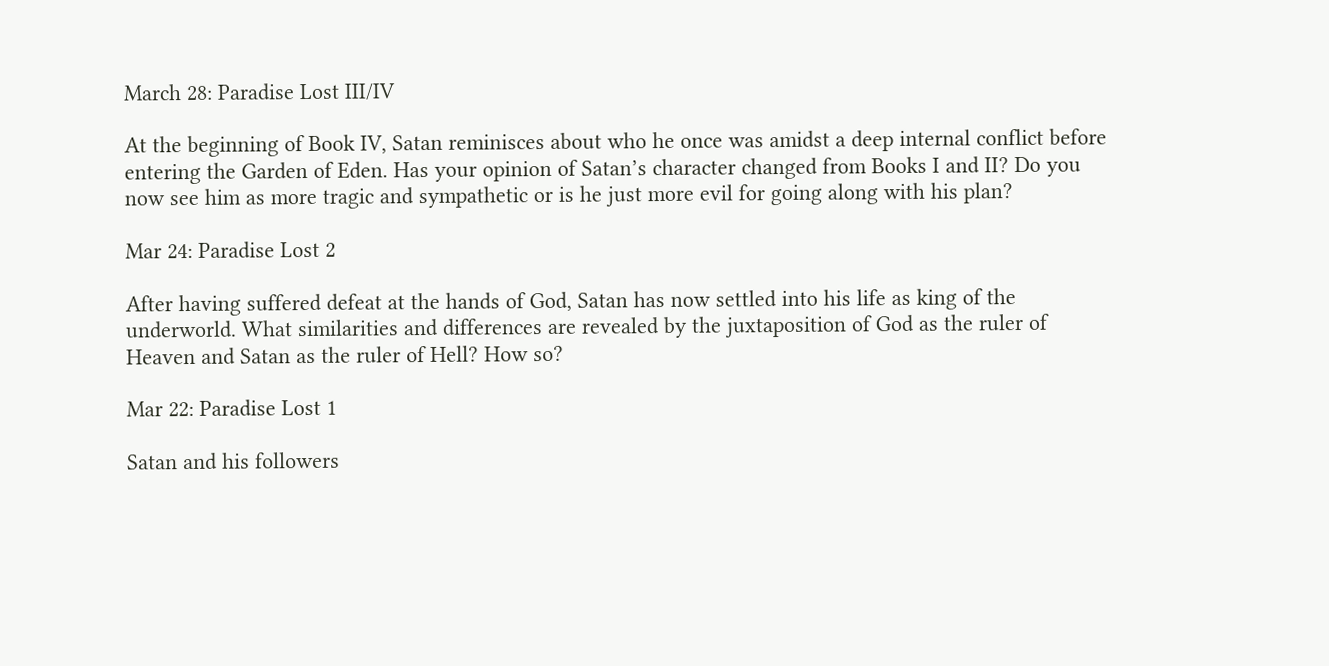March 28: Paradise Lost III/IV

At the beginning of Book IV, Satan reminisces about who he once was amidst a deep internal conflict before entering the Garden of Eden. Has your opinion of Satan’s character changed from Books I and II? Do you now see him as more tragic and sympathetic or is he just more evil for going along with his plan?

Mar 24: Paradise Lost 2

After having suffered defeat at the hands of God, Satan has now settled into his life as king of the underworld. What similarities and differences are revealed by the juxtaposition of God as the ruler of Heaven and Satan as the ruler of Hell? How so?

Mar 22: Paradise Lost 1

Satan and his followers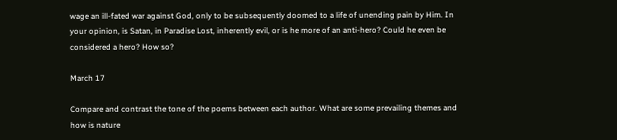wage an ill-fated war against God, only to be subsequently doomed to a life of unending pain by Him. In your opinion, is Satan, in Paradise Lost, inherently evil, or is he more of an anti-hero? Could he even be considered a hero? How so?

March 17

Compare and contrast the tone of the poems between each author. What are some prevailing themes and how is nature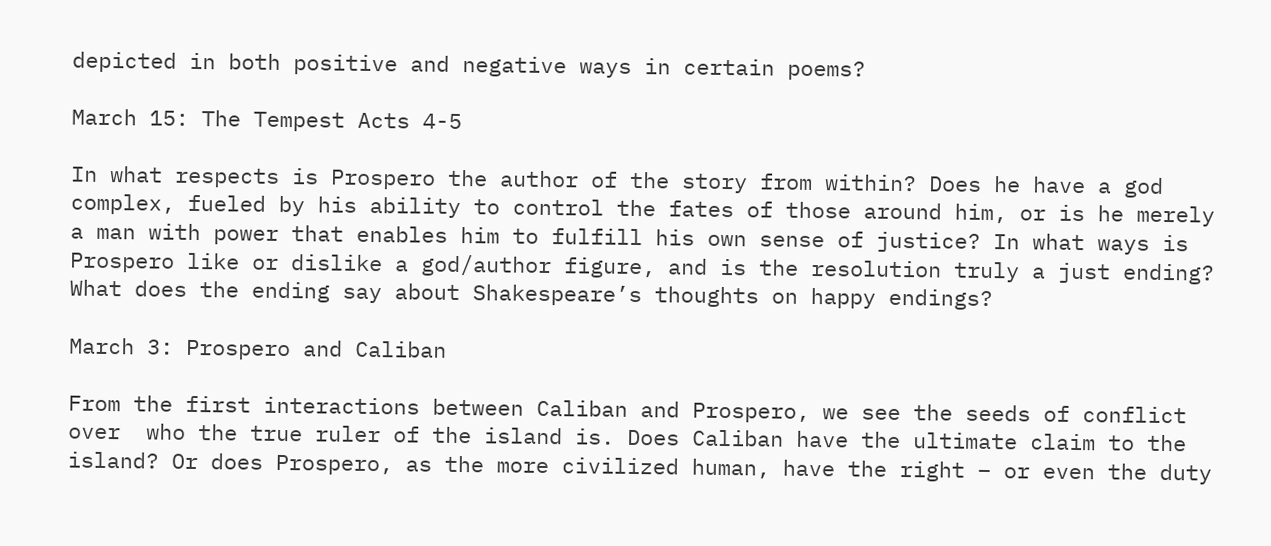depicted in both positive and negative ways in certain poems?

March 15: The Tempest Acts 4-5

In what respects is Prospero the author of the story from within? Does he have a god complex, fueled by his ability to control the fates of those around him, or is he merely a man with power that enables him to fulfill his own sense of justice? In what ways is Prospero like or dislike a god/author figure, and is the resolution truly a just ending? What does the ending say about Shakespeare’s thoughts on happy endings?

March 3: Prospero and Caliban

From the first interactions between Caliban and Prospero, we see the seeds of conflict over  who the true ruler of the island is. Does Caliban have the ultimate claim to the island? Or does Prospero, as the more civilized human, have the right – or even the duty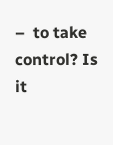–  to take control? Is it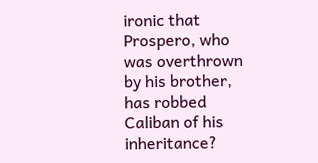ironic that Prospero, who was overthrown by his brother, has robbed Caliban of his inheritance?